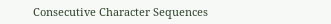Consecutive Character Sequences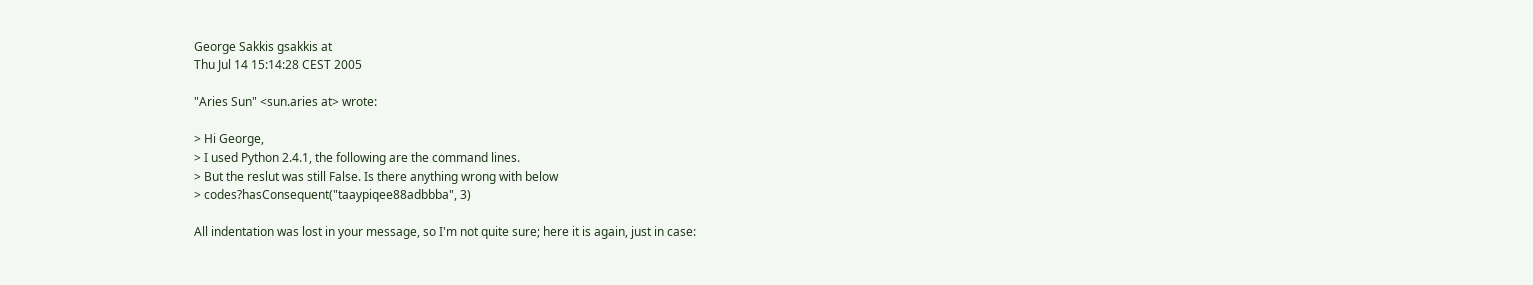George Sakkis gsakkis at
Thu Jul 14 15:14:28 CEST 2005

"Aries Sun" <sun.aries at> wrote:

> Hi George,
> I used Python 2.4.1, the following are the command lines.
> But the reslut was still False. Is there anything wrong with below
> codes?hasConsequent("taaypiqee88adbbba", 3)

All indentation was lost in your message, so I'm not quite sure; here it is again, just in case: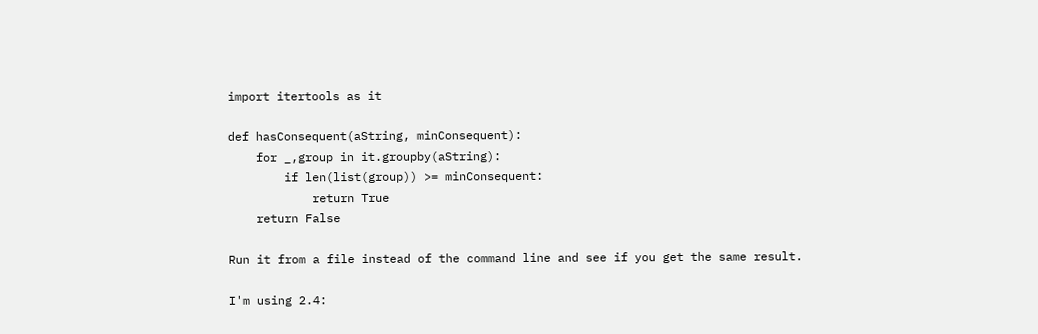import itertools as it

def hasConsequent(aString, minConsequent):
    for _,group in it.groupby(aString):
        if len(list(group)) >= minConsequent:
            return True
    return False

Run it from a file instead of the command line and see if you get the same result.

I'm using 2.4: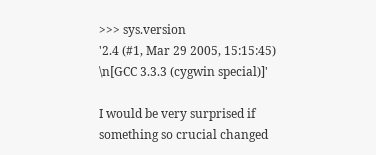>>> sys.version
'2.4 (#1, Mar 29 2005, 15:15:45) \n[GCC 3.3.3 (cygwin special)]'

I would be very surprised if something so crucial changed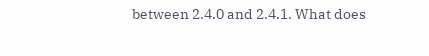between 2.4.0 and 2.4.1. What does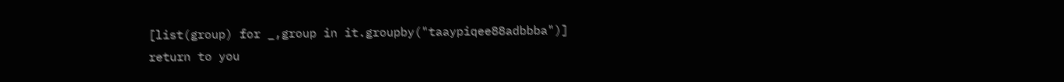[list(group) for _,group in it.groupby("taaypiqee88adbbba")]
return to you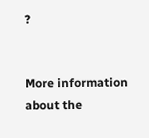?


More information about the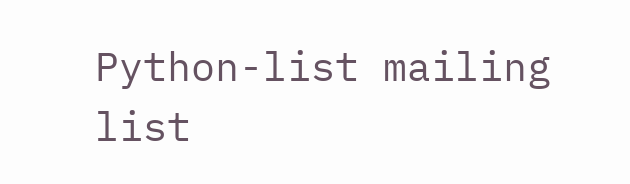Python-list mailing list